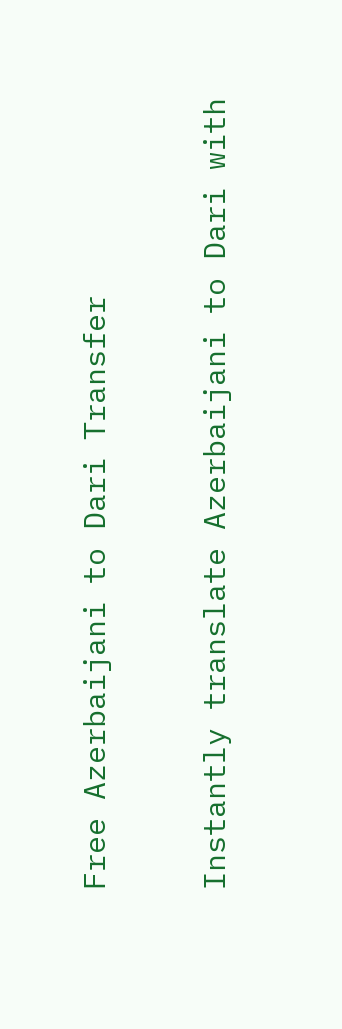Free Azerbaijani to Dari Transfer

Instantly translate Azerbaijani to Dari with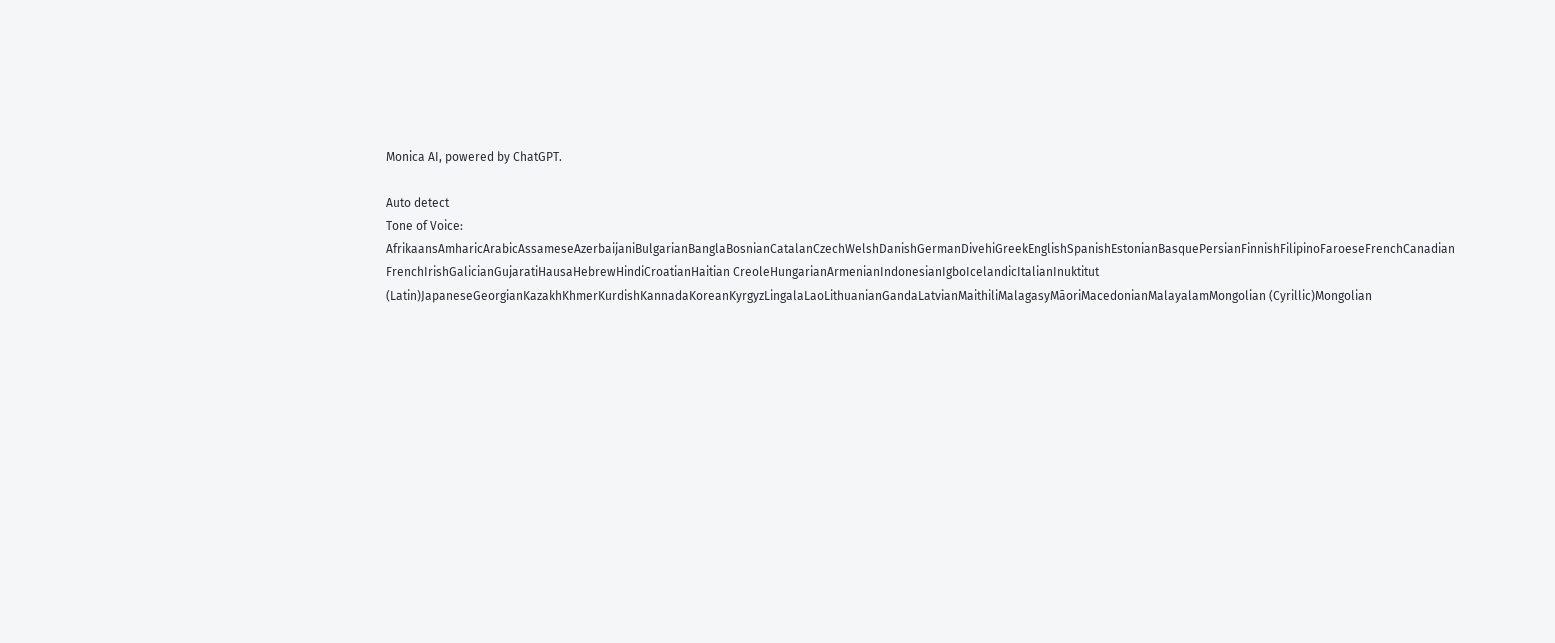Monica AI, powered by ChatGPT.

Auto detect
Tone of Voice:
AfrikaansAmharicArabicAssameseAzerbaijaniBulgarianBanglaBosnianCatalanCzechWelshDanishGermanDivehiGreekEnglishSpanishEstonianBasquePersianFinnishFilipinoFaroeseFrenchCanadian FrenchIrishGalicianGujaratiHausaHebrewHindiCroatianHaitian CreoleHungarianArmenianIndonesianIgboIcelandicItalianInuktitut (Latin)JapaneseGeorgianKazakhKhmerKurdishKannadaKoreanKyrgyzLingalaLaoLithuanianGandaLatvianMaithiliMalagasyMāoriMacedonianMalayalamMongolian (Cyrillic)Mongolian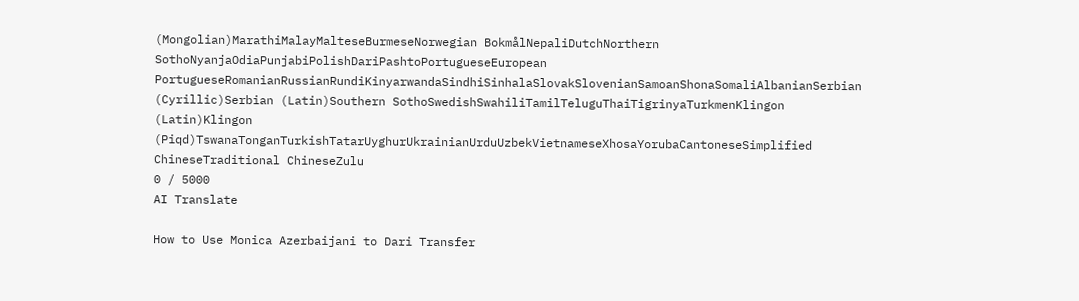(Mongolian)MarathiMalayMalteseBurmeseNorwegian BokmålNepaliDutchNorthern SothoNyanjaOdiaPunjabiPolishDariPashtoPortugueseEuropean PortugueseRomanianRussianRundiKinyarwandaSindhiSinhalaSlovakSlovenianSamoanShonaSomaliAlbanianSerbian (Cyrillic)Serbian (Latin)Southern SothoSwedishSwahiliTamilTeluguThaiTigrinyaTurkmenKlingon (Latin)Klingon (Piqd)TswanaTonganTurkishTatarUyghurUkrainianUrduUzbekVietnameseXhosaYorubaCantoneseSimplified ChineseTraditional ChineseZulu
0 / 5000
AI Translate

How to Use Monica Azerbaijani to Dari Transfer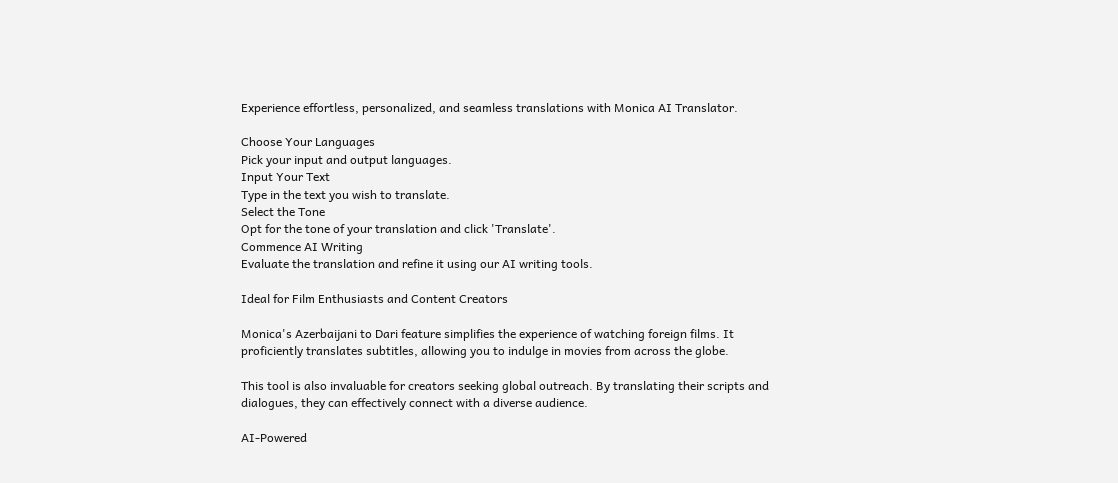Experience effortless, personalized, and seamless translations with Monica AI Translator.

Choose Your Languages
Pick your input and output languages.
Input Your Text
Type in the text you wish to translate.
Select the Tone
Opt for the tone of your translation and click 'Translate'.
Commence AI Writing
Evaluate the translation and refine it using our AI writing tools.

Ideal for Film Enthusiasts and Content Creators

Monica's Azerbaijani to Dari feature simplifies the experience of watching foreign films. It proficiently translates subtitles, allowing you to indulge in movies from across the globe.

This tool is also invaluable for creators seeking global outreach. By translating their scripts and dialogues, they can effectively connect with a diverse audience.

AI-Powered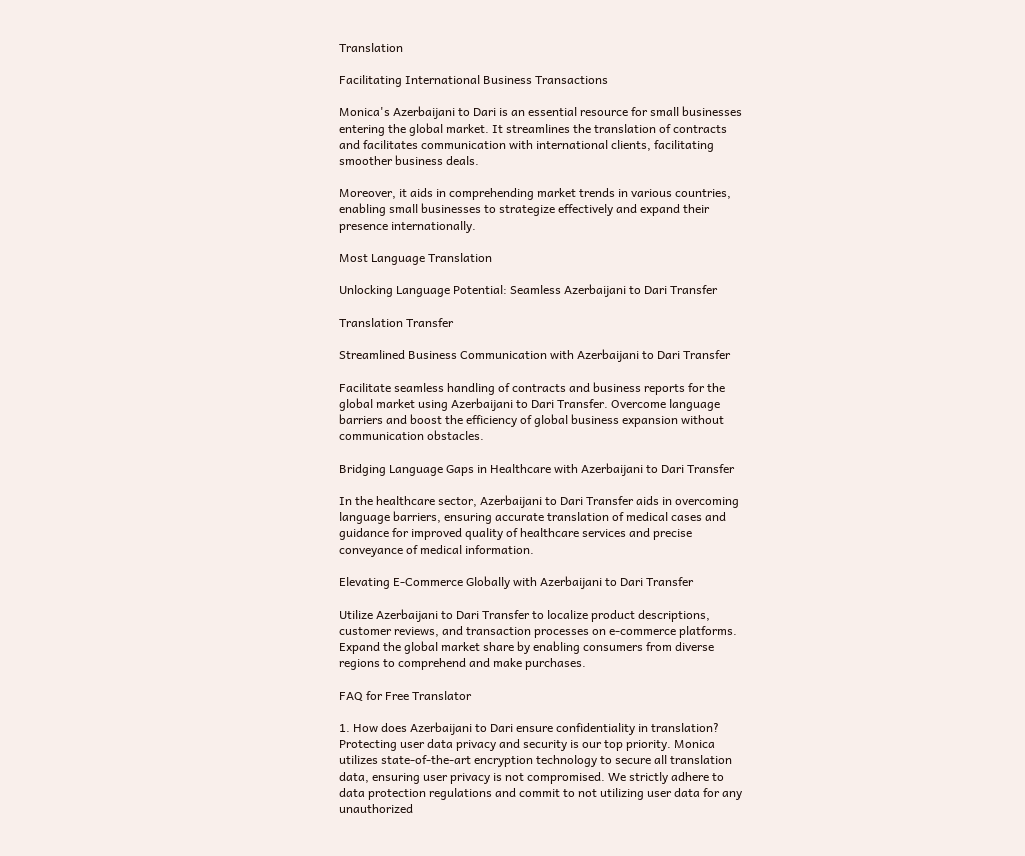Translation

Facilitating International Business Transactions

Monica's Azerbaijani to Dari is an essential resource for small businesses entering the global market. It streamlines the translation of contracts and facilitates communication with international clients, facilitating smoother business deals.

Moreover, it aids in comprehending market trends in various countries, enabling small businesses to strategize effectively and expand their presence internationally.

Most Language Translation

Unlocking Language Potential: Seamless Azerbaijani to Dari Transfer

Translation Transfer

Streamlined Business Communication with Azerbaijani to Dari Transfer

Facilitate seamless handling of contracts and business reports for the global market using Azerbaijani to Dari Transfer. Overcome language barriers and boost the efficiency of global business expansion without communication obstacles.

Bridging Language Gaps in Healthcare with Azerbaijani to Dari Transfer

In the healthcare sector, Azerbaijani to Dari Transfer aids in overcoming language barriers, ensuring accurate translation of medical cases and guidance for improved quality of healthcare services and precise conveyance of medical information.

Elevating E-Commerce Globally with Azerbaijani to Dari Transfer

Utilize Azerbaijani to Dari Transfer to localize product descriptions, customer reviews, and transaction processes on e-commerce platforms. Expand the global market share by enabling consumers from diverse regions to comprehend and make purchases.

FAQ for Free Translator

1. How does Azerbaijani to Dari ensure confidentiality in translation?
Protecting user data privacy and security is our top priority. Monica utilizes state-of-the-art encryption technology to secure all translation data, ensuring user privacy is not compromised. We strictly adhere to data protection regulations and commit to not utilizing user data for any unauthorized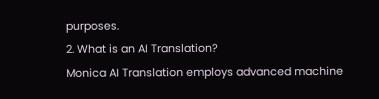purposes.
2. What is an AI Translation?
Monica AI Translation employs advanced machine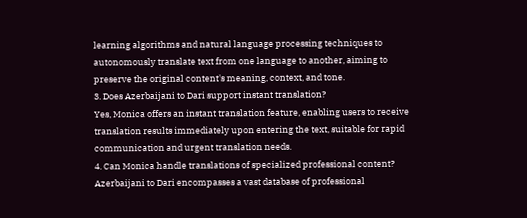learning algorithms and natural language processing techniques to autonomously translate text from one language to another, aiming to preserve the original content's meaning, context, and tone.
3. Does Azerbaijani to Dari support instant translation?
Yes, Monica offers an instant translation feature, enabling users to receive translation results immediately upon entering the text, suitable for rapid communication and urgent translation needs.
4. Can Monica handle translations of specialized professional content?
Azerbaijani to Dari encompasses a vast database of professional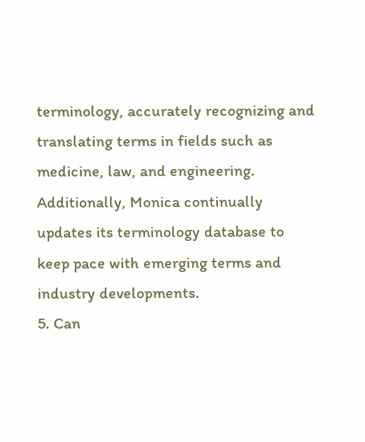terminology, accurately recognizing and translating terms in fields such as medicine, law, and engineering. Additionally, Monica continually updates its terminology database to keep pace with emerging terms and industry developments.
5. Can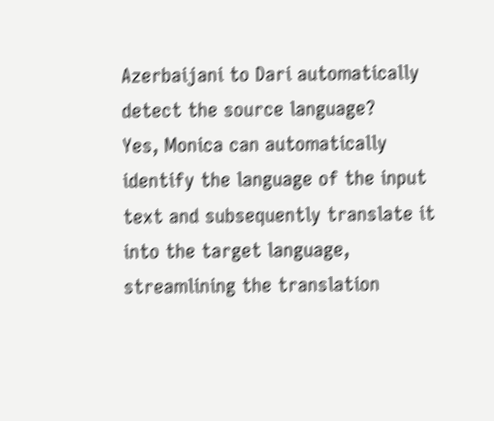Azerbaijani to Dari automatically detect the source language?
Yes, Monica can automatically identify the language of the input text and subsequently translate it into the target language, streamlining the translation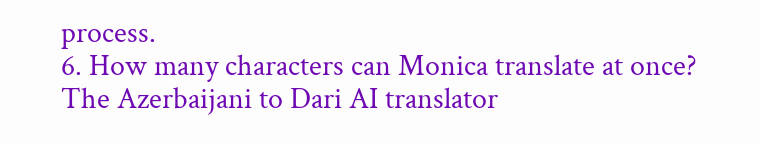process.
6. How many characters can Monica translate at once?
The Azerbaijani to Dari AI translator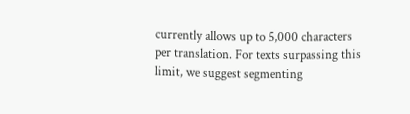currently allows up to 5,000 characters per translation. For texts surpassing this limit, we suggest segmenting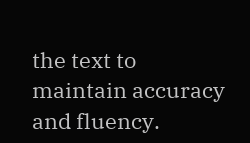the text to maintain accuracy and fluency.